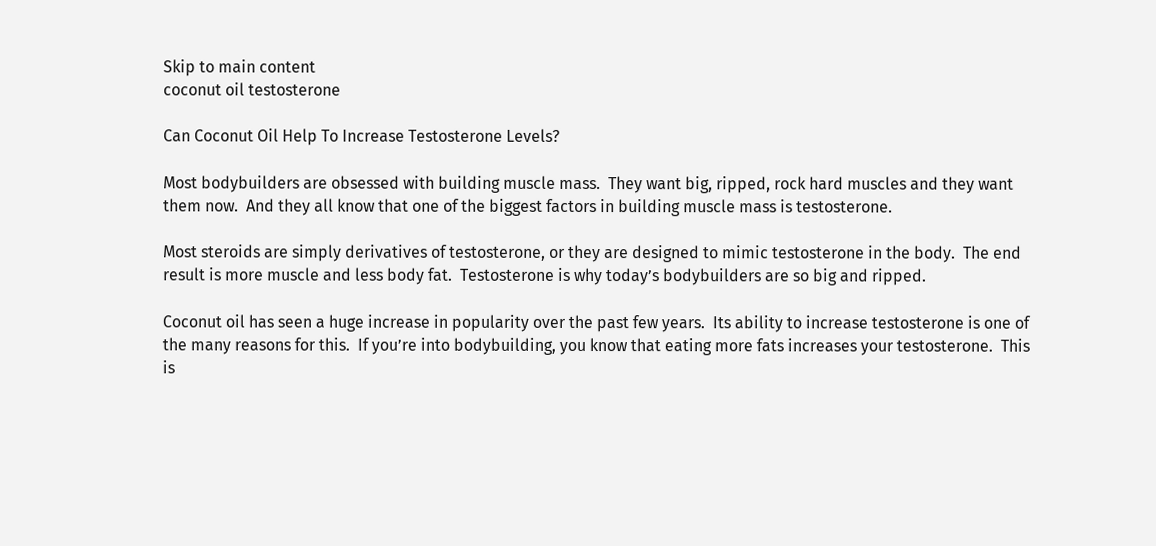Skip to main content
coconut oil testosterone

Can Coconut Oil Help To Increase Testosterone Levels?

Most bodybuilders are obsessed with building muscle mass.  They want big, ripped, rock hard muscles and they want them now.  And they all know that one of the biggest factors in building muscle mass is testosterone.

Most steroids are simply derivatives of testosterone, or they are designed to mimic testosterone in the body.  The end result is more muscle and less body fat.  Testosterone is why today’s bodybuilders are so big and ripped.

Coconut oil has seen a huge increase in popularity over the past few years.  Its ability to increase testosterone is one of the many reasons for this.  If you’re into bodybuilding, you know that eating more fats increases your testosterone.  This is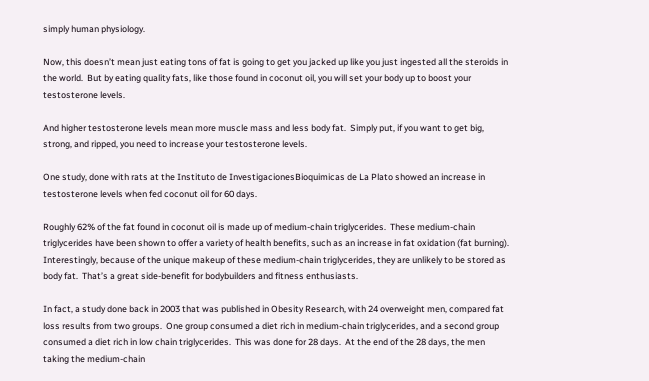simply human physiology.

Now, this doesn’t mean just eating tons of fat is going to get you jacked up like you just ingested all the steroids in the world.  But by eating quality fats, like those found in coconut oil, you will set your body up to boost your testosterone levels.

And higher testosterone levels mean more muscle mass and less body fat.  Simply put, if you want to get big, strong, and ripped, you need to increase your testosterone levels.

One study, done with rats at the Instituto de InvestigacionesBioquimicas de La Plato showed an increase in testosterone levels when fed coconut oil for 60 days.

Roughly 62% of the fat found in coconut oil is made up of medium-chain triglycerides.  These medium-chain triglycerides have been shown to offer a variety of health benefits, such as an increase in fat oxidation (fat burning).  Interestingly, because of the unique makeup of these medium-chain triglycerides, they are unlikely to be stored as body fat.  That’s a great side-benefit for bodybuilders and fitness enthusiasts.

In fact, a study done back in 2003 that was published in Obesity Research, with 24 overweight men, compared fat loss results from two groups.  One group consumed a diet rich in medium-chain triglycerides, and a second group consumed a diet rich in low chain triglycerides.  This was done for 28 days.  At the end of the 28 days, the men taking the medium-chain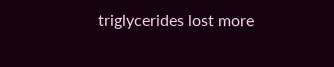triglycerides lost more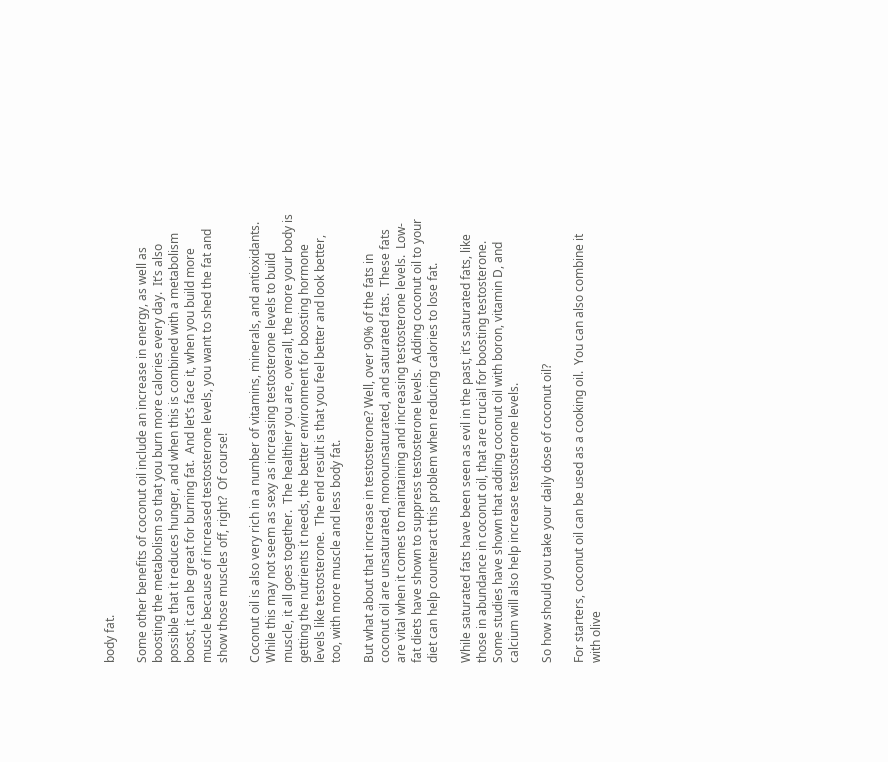body fat.

Some other benefits of coconut oil include an increase in energy, as well as boosting the metabolism so that you burn more calories every day.  It’s also possible that it reduces hunger, and when this is combined with a metabolism boost, it can be great for burning fat.  And let’s face it, when you build more muscle because of increased testosterone levels, you want to shed the fat and show those muscles off, right?  Of course!

Coconut oil is also very rich in a number of vitamins, minerals, and antioxidants.  While this may not seem as sexy as increasing testosterone levels to build muscle, it all goes together.  The healthier you are, overall, the more your body is getting the nutrients it needs, the better environment for boosting hormone levels like testosterone.  The end result is that you feel better and look better, too, with more muscle and less body fat.

But what about that increase in testosterone? Well, over 90% of the fats in coconut oil are unsaturated, monounsaturated, and saturated fats.  These fats are vital when it comes to maintaining and increasing testosterone levels.  Low-fat diets have shown to suppress testosterone levels.  Adding coconut oil to your diet can help counteract this problem when reducing calories to lose fat.

While saturated fats have been seen as evil in the past, it’s saturated fats, like those in abundance in coconut oil, that are crucial for boosting testosterone.  Some studies have shown that adding coconut oil with boron, vitamin D, and calcium will also help increase testosterone levels.

So how should you take your daily dose of coconut oil?

For starters, coconut oil can be used as a cooking oil.  You can also combine it with olive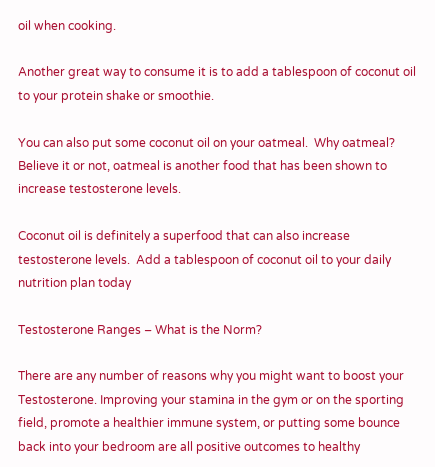oil when cooking.

Another great way to consume it is to add a tablespoon of coconut oil to your protein shake or smoothie.

You can also put some coconut oil on your oatmeal.  Why oatmeal?  Believe it or not, oatmeal is another food that has been shown to increase testosterone levels.

Coconut oil is definitely a superfood that can also increase testosterone levels.  Add a tablespoon of coconut oil to your daily nutrition plan today

Testosterone Ranges – What is the Norm?

There are any number of reasons why you might want to boost your Testosterone. Improving your stamina in the gym or on the sporting field, promote a healthier immune system, or putting some bounce back into your bedroom are all positive outcomes to healthy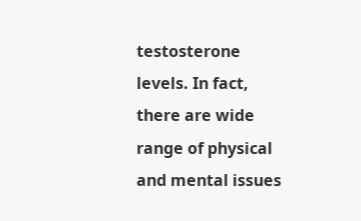testosterone levels. In fact, there are wide range of physical and mental issues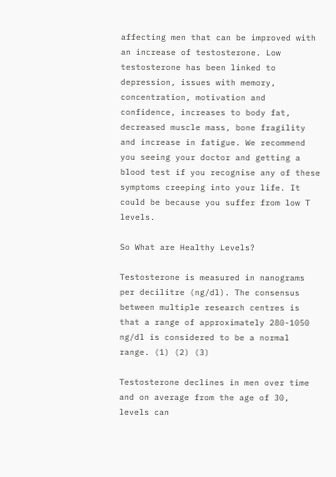affecting men that can be improved with an increase of testosterone. Low testosterone has been linked to depression, issues with memory, concentration, motivation and confidence, increases to body fat, decreased muscle mass, bone fragility and increase in fatigue. We recommend you seeing your doctor and getting a blood test if you recognise any of these symptoms creeping into your life. It could be because you suffer from low T levels.

So What are Healthy Levels?

Testosterone is measured in nanograms per decilitre (ng/dl). The consensus between multiple research centres is that a range of approximately 280-1050 ng/dl is considered to be a normal range. (1) (2) (3)

Testosterone declines in men over time and on average from the age of 30, levels can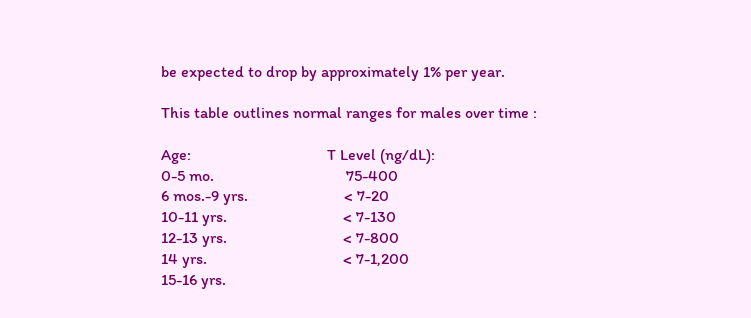be expected to drop by approximately 1% per year.

This table outlines normal ranges for males over time :

Age:                                  T Level (ng/dL):
0-5 mo.                                 75-400
6 mos.-9 yrs.                        < 7-20
10-11 yrs.                             < 7-130
12-13 yrs.                             < 7-800
14 yrs.                                  < 7-1,200
15-16 yrs.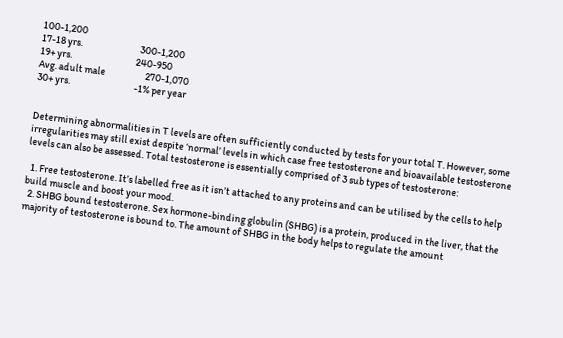100-1,200
17-18 yrs.                             300-1,200
19+ yrs.                                240-950
Avg. adult male                    270-1,070
30+ yrs.                                -1% per year


Determining abnormalities in T levels are often sufficiently conducted by tests for your total T. However, some irregularities may still exist despite ‘normal’ levels in which case free testosterone and bioavailable testosterone levels can also be assessed. Total testosterone is essentially comprised of 3 sub types of testosterone:

  1. Free testosterone. It’s labelled free as it isn’t attached to any proteins and can be utilised by the cells to help build muscle and boost your mood.
  2. SHBG bound testosterone. Sex hormone-binding globulin (SHBG) is a protein, produced in the liver, that the majority of testosterone is bound to. The amount of SHBG in the body helps to regulate the amount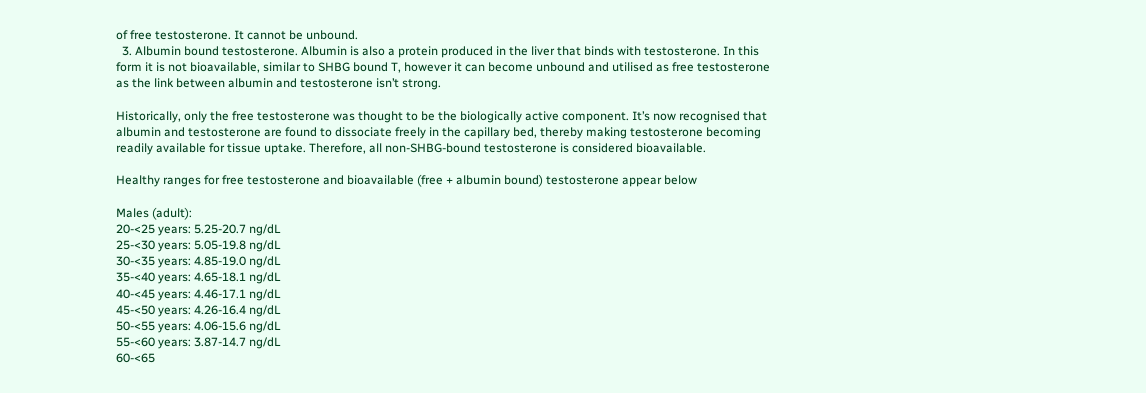of free testosterone. It cannot be unbound.
  3. Albumin bound testosterone. Albumin is also a protein produced in the liver that binds with testosterone. In this form it is not bioavailable, similar to SHBG bound T, however it can become unbound and utilised as free testosterone as the link between albumin and testosterone isn’t strong.

Historically, only the free testosterone was thought to be the biologically active component. It’s now recognised that albumin and testosterone are found to dissociate freely in the capillary bed, thereby making testosterone becoming readily available for tissue uptake. Therefore, all non-SHBG-bound testosterone is considered bioavailable.

Healthy ranges for free testosterone and bioavailable (free + albumin bound) testosterone appear below

Males (adult):
20-<25 years: 5.25-20.7 ng/dL
25-<30 years: 5.05-19.8 ng/dL
30-<35 years: 4.85-19.0 ng/dL
35-<40 years: 4.65-18.1 ng/dL
40-<45 years: 4.46-17.1 ng/dL
45-<50 years: 4.26-16.4 ng/dL
50-<55 years: 4.06-15.6 ng/dL
55-<60 years: 3.87-14.7 ng/dL
60-<65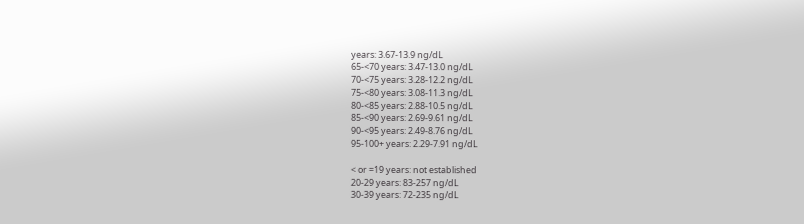years: 3.67-13.9 ng/dL
65-<70 years: 3.47-13.0 ng/dL
70-<75 years: 3.28-12.2 ng/dL
75-<80 years: 3.08-11.3 ng/dL
80-<85 years: 2.88-10.5 ng/dL
85-<90 years: 2.69-9.61 ng/dL
90-<95 years: 2.49-8.76 ng/dL
95-100+ years: 2.29-7.91 ng/dL

< or =19 years: not established
20-29 years: 83-257 ng/dL
30-39 years: 72-235 ng/dL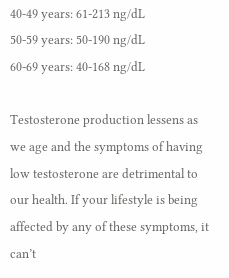40-49 years: 61-213 ng/dL
50-59 years: 50-190 ng/dL
60-69 years: 40-168 ng/dL

Testosterone production lessens as we age and the symptoms of having low testosterone are detrimental to our health. If your lifestyle is being affected by any of these symptoms, it can’t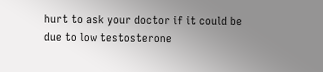hurt to ask your doctor if it could be due to low testosterone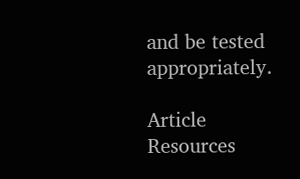and be tested appropriately.

Article Resources